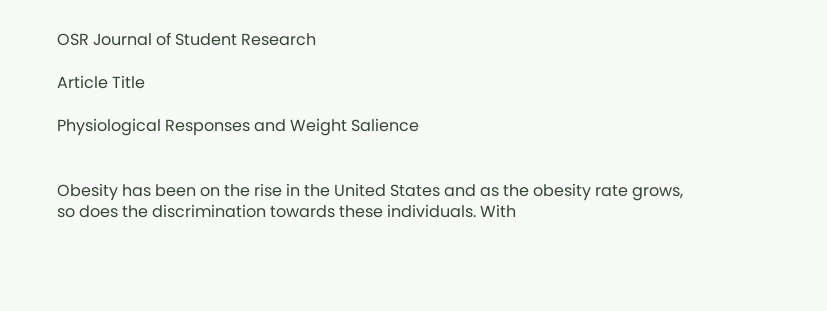OSR Journal of Student Research

Article Title

Physiological Responses and Weight Salience


Obesity has been on the rise in the United States and as the obesity rate grows, so does the discrimination towards these individuals. With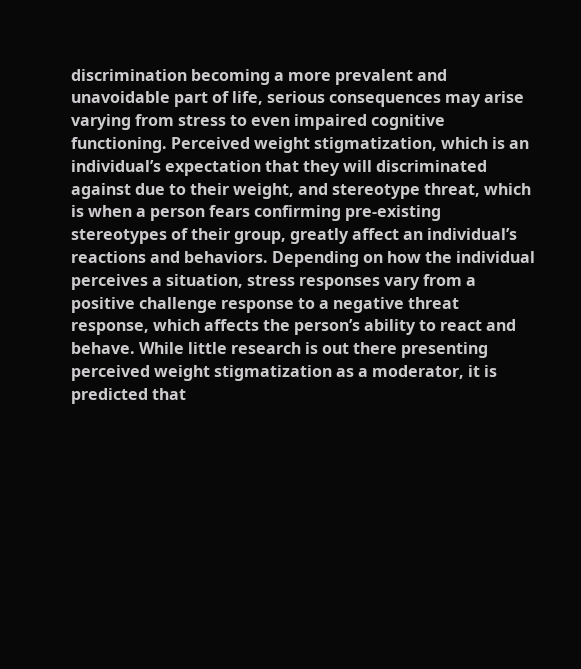discrimination becoming a more prevalent and unavoidable part of life, serious consequences may arise varying from stress to even impaired cognitive functioning. Perceived weight stigmatization, which is an individual’s expectation that they will discriminated against due to their weight, and stereotype threat, which is when a person fears confirming pre-existing stereotypes of their group, greatly affect an individual’s reactions and behaviors. Depending on how the individual perceives a situation, stress responses vary from a positive challenge response to a negative threat response, which affects the person’s ability to react and behave. While little research is out there presenting perceived weight stigmatization as a moderator, it is predicted that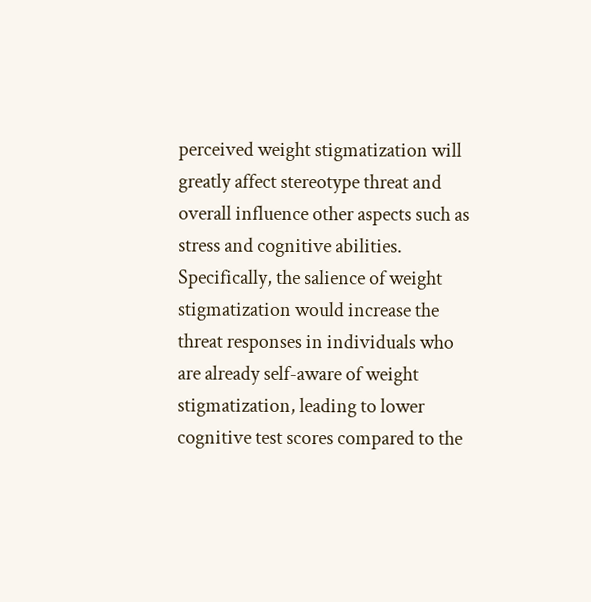perceived weight stigmatization will greatly affect stereotype threat and overall influence other aspects such as stress and cognitive abilities. Specifically, the salience of weight stigmatization would increase the threat responses in individuals who are already self-aware of weight stigmatization, leading to lower cognitive test scores compared to the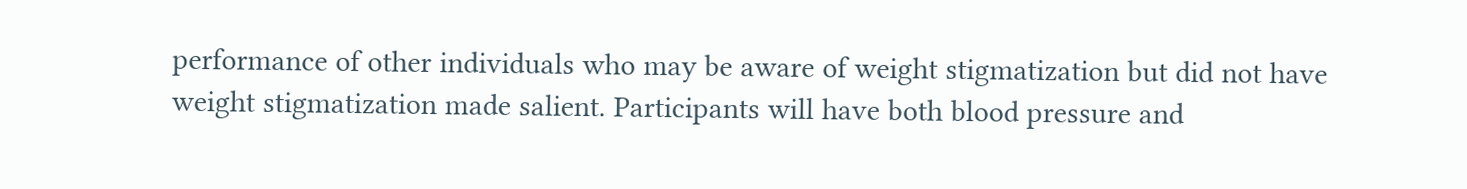performance of other individuals who may be aware of weight stigmatization but did not have weight stigmatization made salient. Participants will have both blood pressure and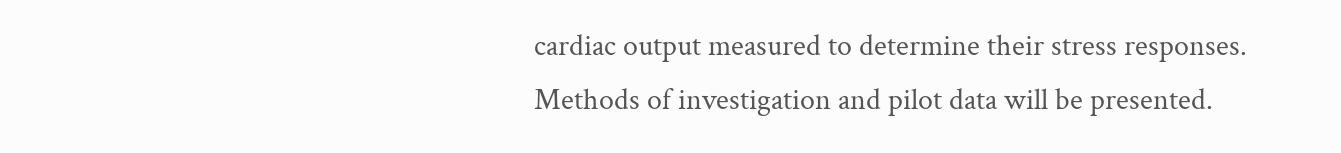cardiac output measured to determine their stress responses. Methods of investigation and pilot data will be presented.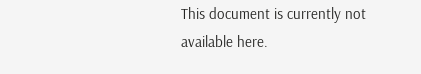This document is currently not available here.